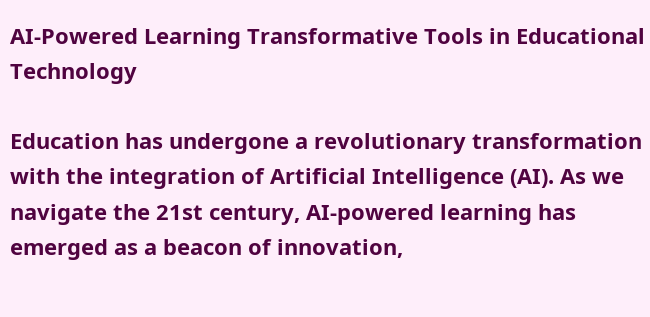AI-Powered Learning Transformative Tools in Educational Technology

Education has undergone a revolutionary transformation with the integration of Artificial Intelligence (AI). As we navigate the 21st century, AI-powered learning has emerged as a beacon of innovation,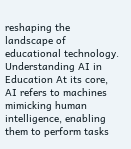reshaping the landscape of educational technology. Understanding AI in Education At its core, AI refers to machines mimicking human intelligence, enabling them to perform tasks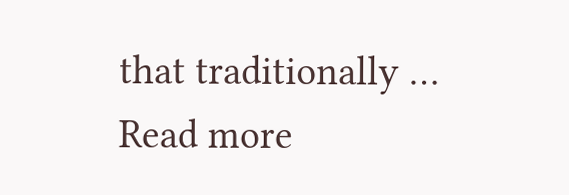that traditionally … Read more